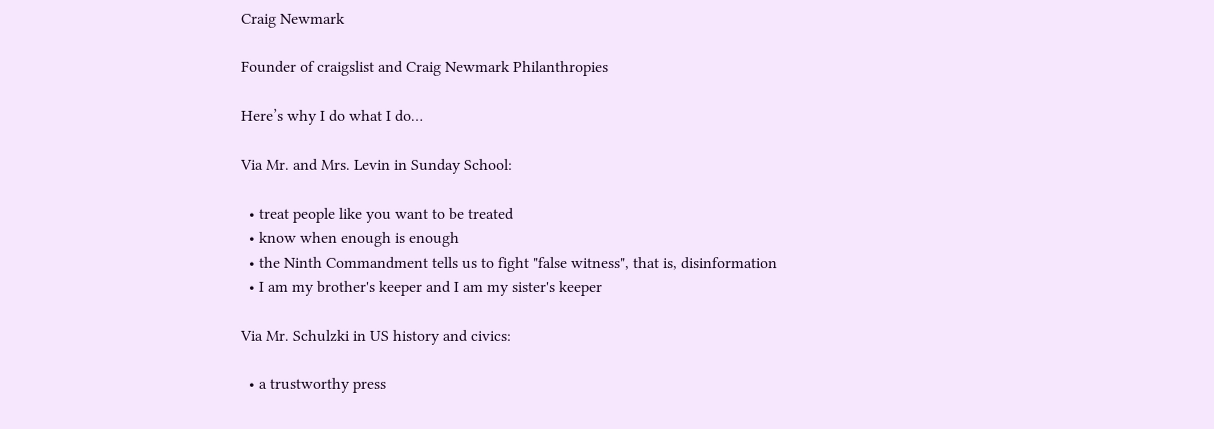Craig Newmark

Founder of craigslist and Craig Newmark Philanthropies

Here’s why I do what I do…

Via Mr. and Mrs. Levin in Sunday School:

  • treat people like you want to be treated
  • know when enough is enough
  • the Ninth Commandment tells us to fight "false witness", that is, disinformation
  • I am my brother's keeper and I am my sister's keeper

Via Mr. Schulzki in US history and civics:

  • a trustworthy press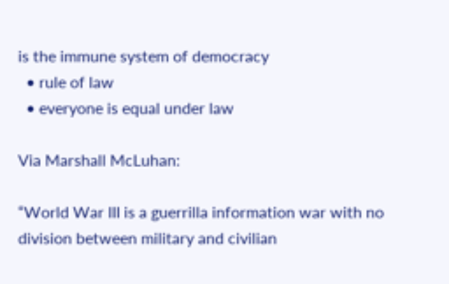is the immune system of democracy
  • rule of law
  • everyone is equal under law

Via Marshall McLuhan:

“World War III is a guerrilla information war with no division between military and civilian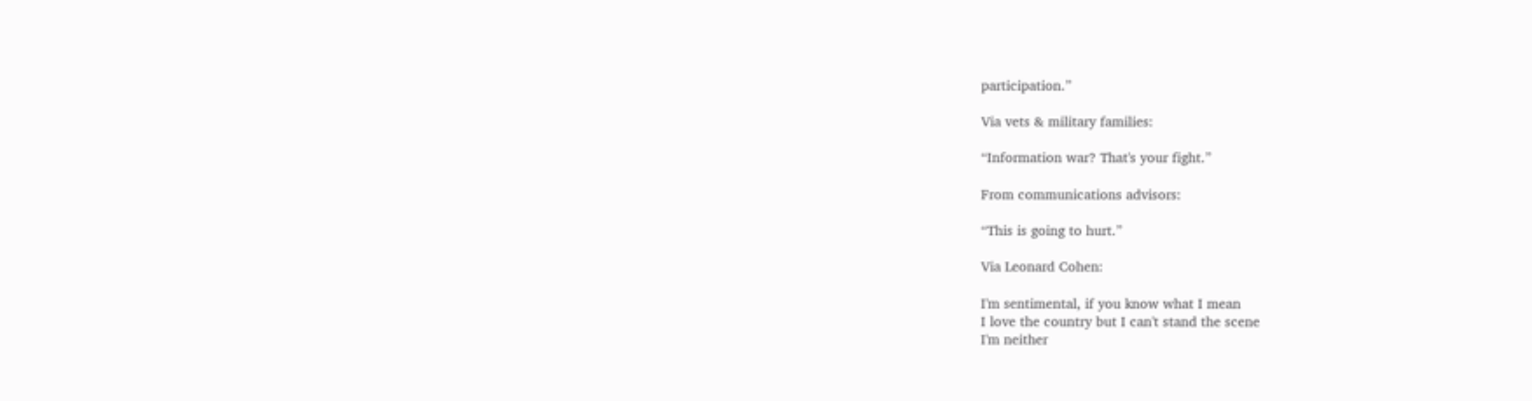participation.”

Via vets & military families:

“Information war? That's your fight.”

From communications advisors:

“This is going to hurt.”

Via Leonard Cohen:

I'm sentimental, if you know what I mean
I love the country but I can't stand the scene
I'm neither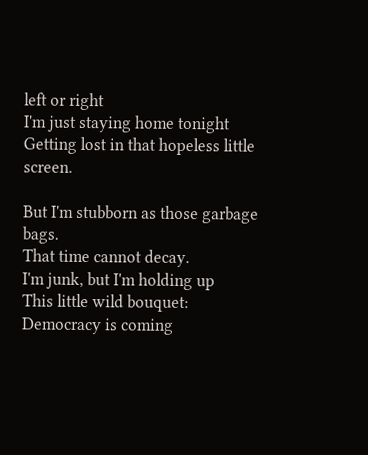left or right
I'm just staying home tonight
Getting lost in that hopeless little screen.

But I'm stubborn as those garbage bags.
That time cannot decay.
I'm junk, but I'm holding up
This little wild bouquet:
Democracy is coming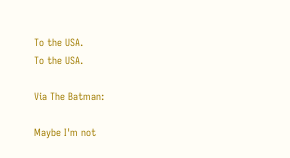To the USA.
To the USA.

Via The Batman:

Maybe I'm not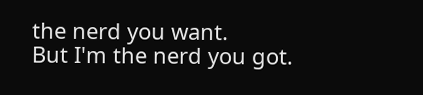the nerd you want.
But I'm the nerd you got.